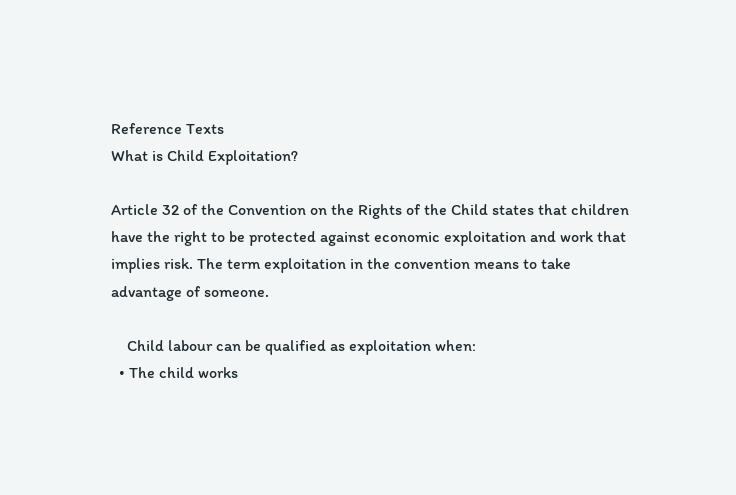Reference Texts
What is Child Exploitation?

Article 32 of the Convention on the Rights of the Child states that children have the right to be protected against economic exploitation and work that implies risk. The term exploitation in the convention means to take advantage of someone.

    Child labour can be qualified as exploitation when:
  • The child works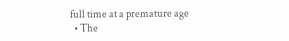full time at a premature age
  • The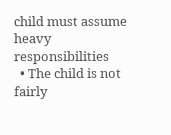child must assume heavy responsibilities
  • The child is not fairly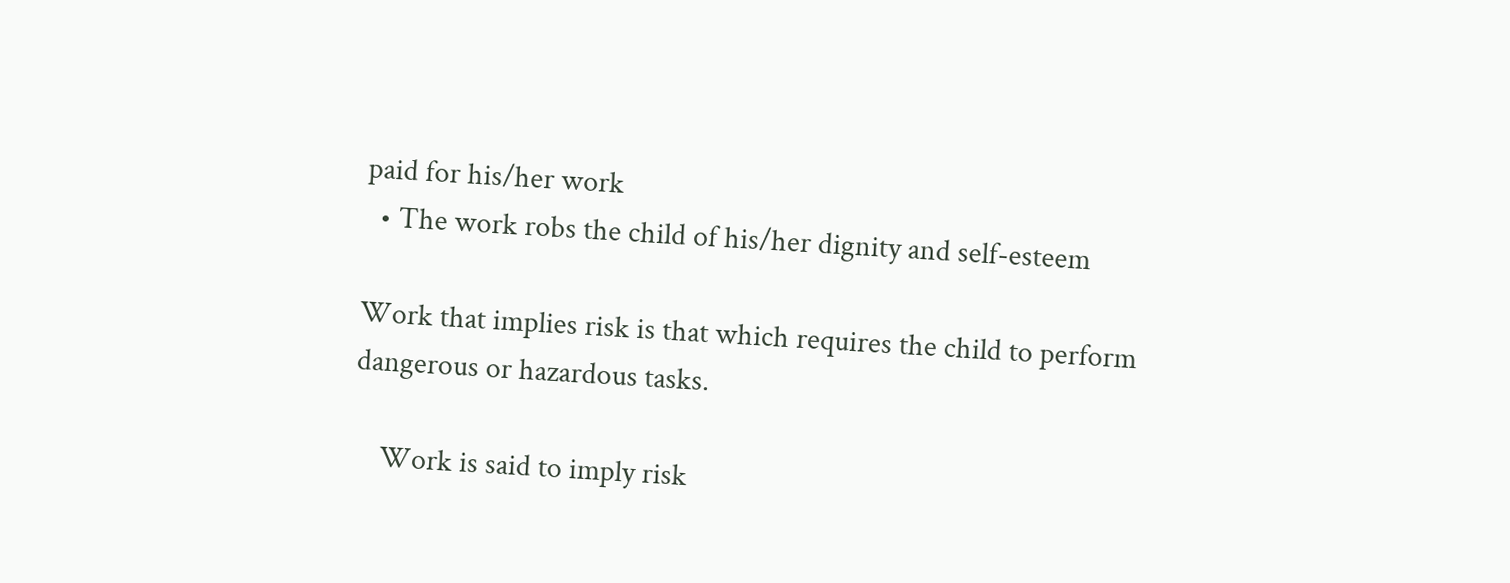paid for his/her work
  • The work robs the child of his/her dignity and self-esteem

Work that implies risk is that which requires the child to perform dangerous or hazardous tasks.

    Work is said to imply risk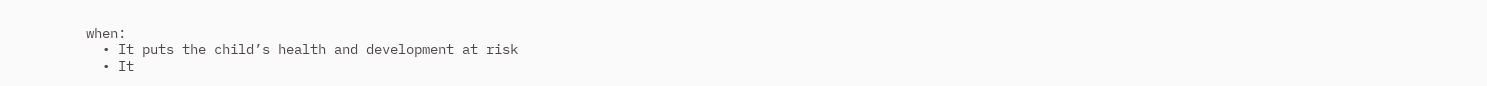when:
  • It puts the child’s health and development at risk
  • It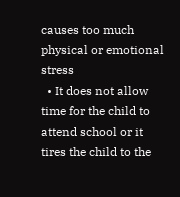causes too much physical or emotional stress
  • It does not allow time for the child to attend school or it tires the child to the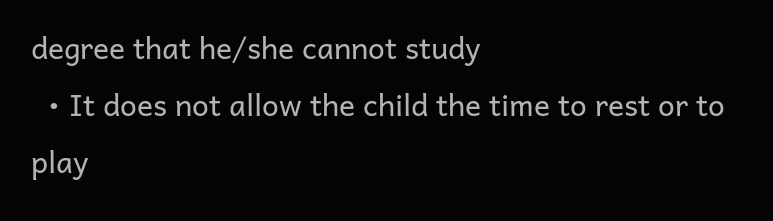degree that he/she cannot study
  • It does not allow the child the time to rest or to play